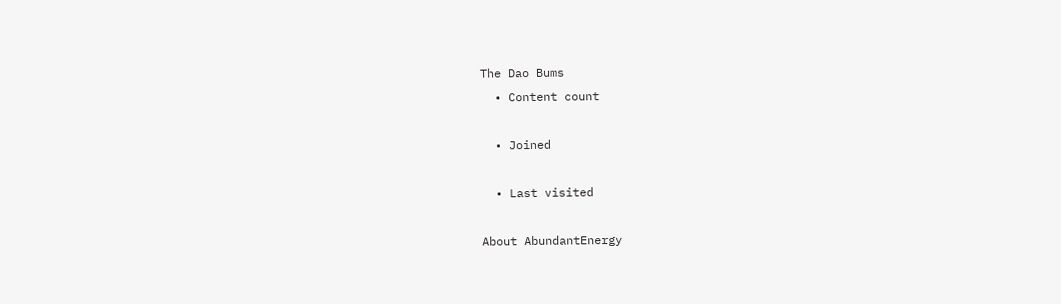The Dao Bums
  • Content count

  • Joined

  • Last visited

About AbundantEnergy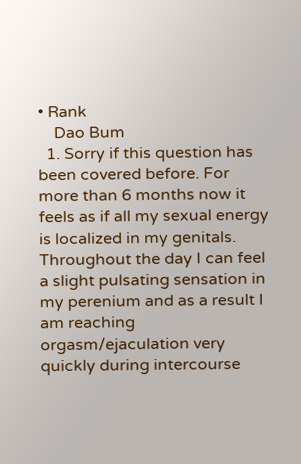• Rank
    Dao Bum
  1. Sorry if this question has been covered before. For more than 6 months now it feels as if all my sexual energy is localized in my genitals. Throughout the day I can feel a slight pulsating sensation in my perenium and as a result I am reaching orgasm/ejaculation very quickly during intercourse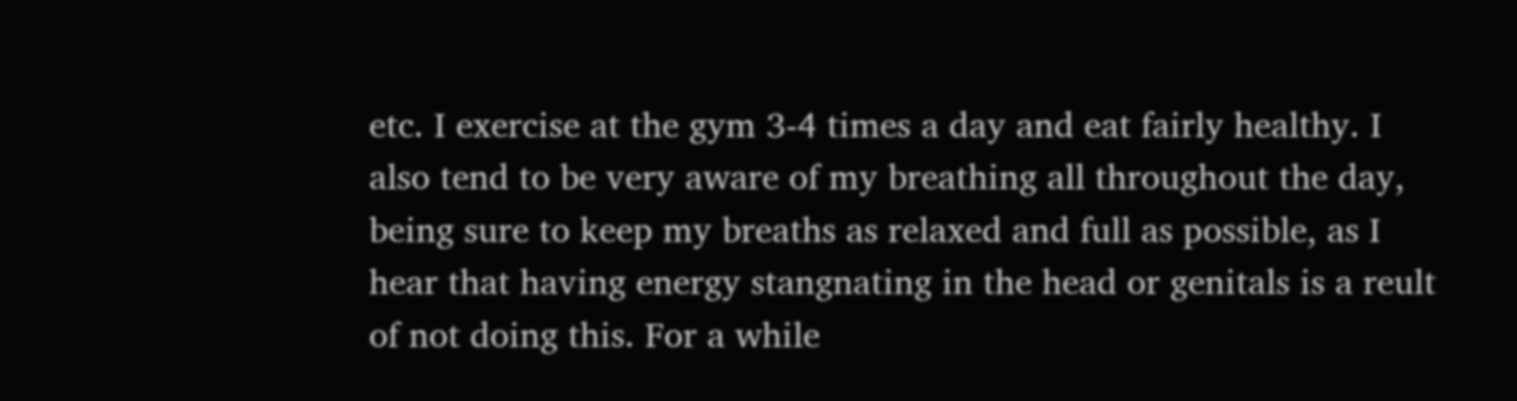etc. I exercise at the gym 3-4 times a day and eat fairly healthy. I also tend to be very aware of my breathing all throughout the day, being sure to keep my breaths as relaxed and full as possible, as I hear that having energy stangnating in the head or genitals is a reult of not doing this. For a while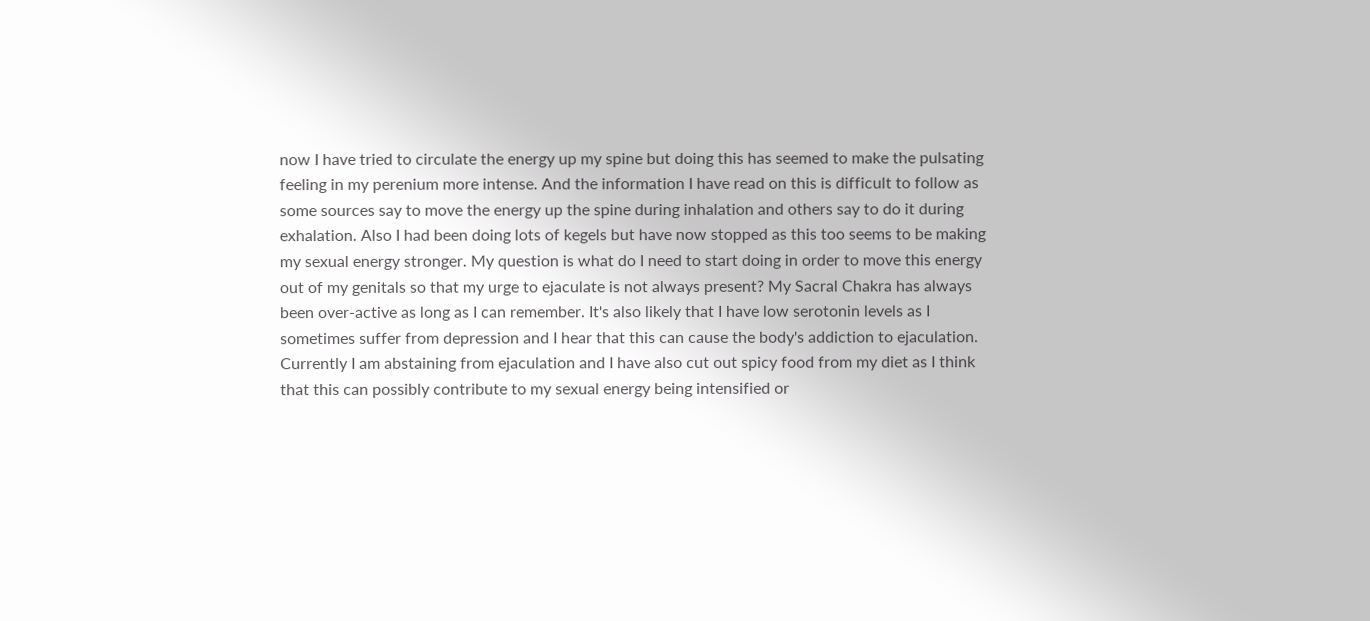now I have tried to circulate the energy up my spine but doing this has seemed to make the pulsating feeling in my perenium more intense. And the information I have read on this is difficult to follow as some sources say to move the energy up the spine during inhalation and others say to do it during exhalation. Also I had been doing lots of kegels but have now stopped as this too seems to be making my sexual energy stronger. My question is what do I need to start doing in order to move this energy out of my genitals so that my urge to ejaculate is not always present? My Sacral Chakra has always been over-active as long as I can remember. It's also likely that I have low serotonin levels as I sometimes suffer from depression and I hear that this can cause the body's addiction to ejaculation. Currently I am abstaining from ejaculation and I have also cut out spicy food from my diet as I think that this can possibly contribute to my sexual energy being intensified or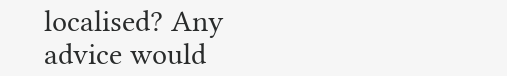localised? Any advice would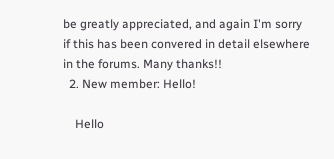be greatly appreciated, and again I'm sorry if this has been convered in detail elsewhere in the forums. Many thanks!!
  2. New member: Hello!

    Hello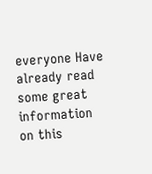everyone Have already read some great information on this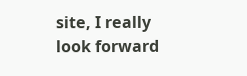site, I really look forward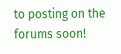to posting on the forums soon!